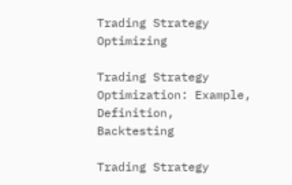Trading Strategy Optimizing

Trading Strategy Optimization: Example, Definition, Backtesting

Trading Strategy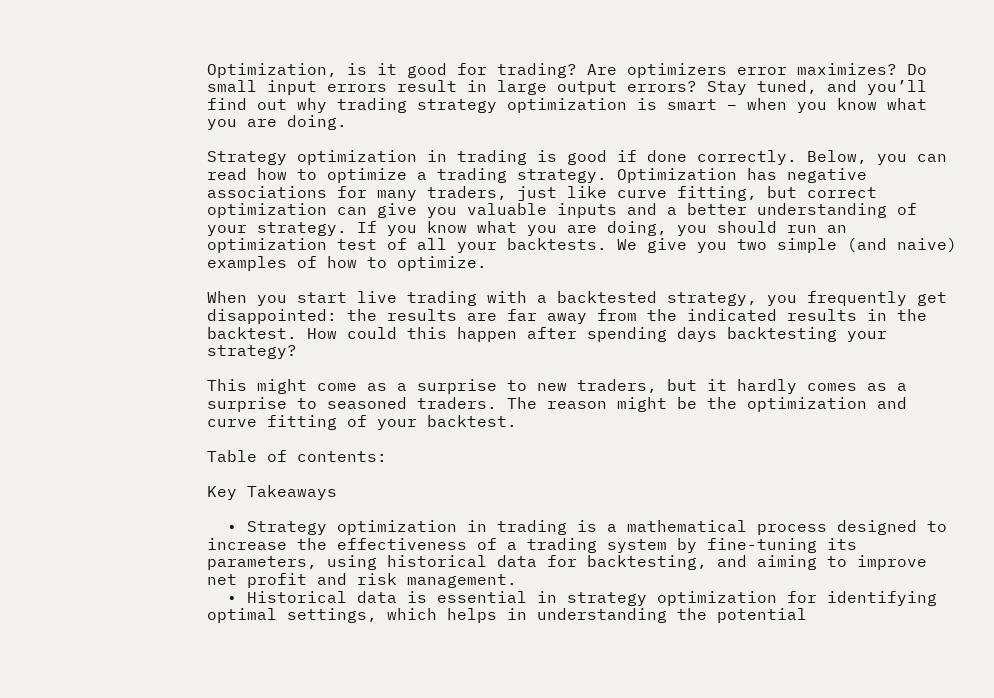Optimization, is it good for trading? Are optimizers error maximizes? Do small input errors result in large output errors? Stay tuned, and you’ll find out why trading strategy optimization is smart – when you know what you are doing.

Strategy optimization in trading is good if done correctly. Below, you can read how to optimize a trading strategy. Optimization has negative associations for many traders, just like curve fitting, but correct optimization can give you valuable inputs and a better understanding of your strategy. If you know what you are doing, you should run an optimization test of all your backtests. We give you two simple (and naive) examples of how to optimize.

When you start live trading with a backtested strategy, you frequently get disappointed: the results are far away from the indicated results in the backtest. How could this happen after spending days backtesting your strategy?

This might come as a surprise to new traders, but it hardly comes as a surprise to seasoned traders. The reason might be the optimization and curve fitting of your backtest.

Table of contents:

Key Takeaways

  • Strategy optimization in trading is a mathematical process designed to increase the effectiveness of a trading system by fine-tuning its parameters, using historical data for backtesting, and aiming to improve net profit and risk management.
  • Historical data is essential in strategy optimization for identifying optimal settings, which helps in understanding the potential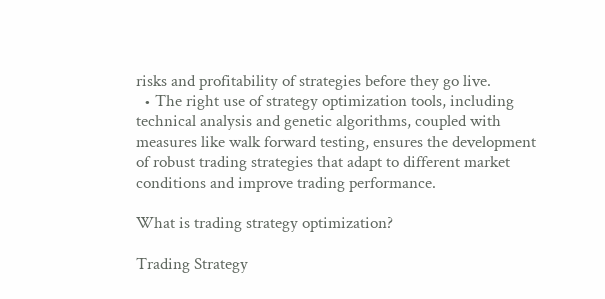risks and profitability of strategies before they go live.
  • The right use of strategy optimization tools, including technical analysis and genetic algorithms, coupled with measures like walk forward testing, ensures the development of robust trading strategies that adapt to different market conditions and improve trading performance.

What is trading strategy optimization?

Trading Strategy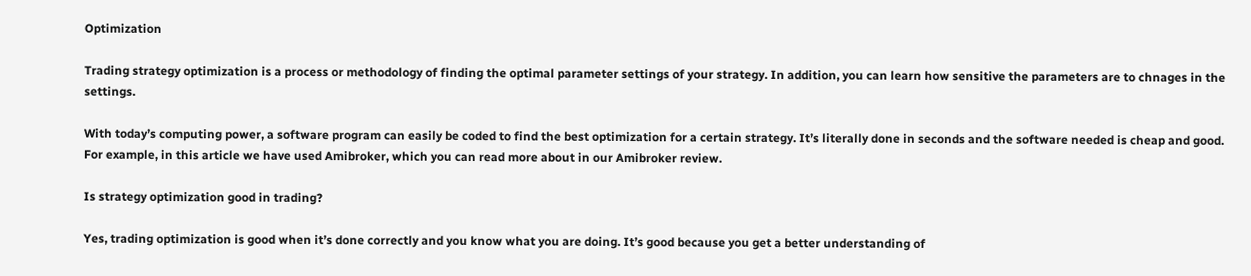Optimization

Trading strategy optimization is a process or methodology of finding the optimal parameter settings of your strategy. In addition, you can learn how sensitive the parameters are to chnages in the settings.

With today’s computing power, a software program can easily be coded to find the best optimization for a certain strategy. It’s literally done in seconds and the software needed is cheap and good. For example, in this article we have used Amibroker, which you can read more about in our Amibroker review.

Is strategy optimization good in trading?

Yes, trading optimization is good when it’s done correctly and you know what you are doing. It’s good because you get a better understanding of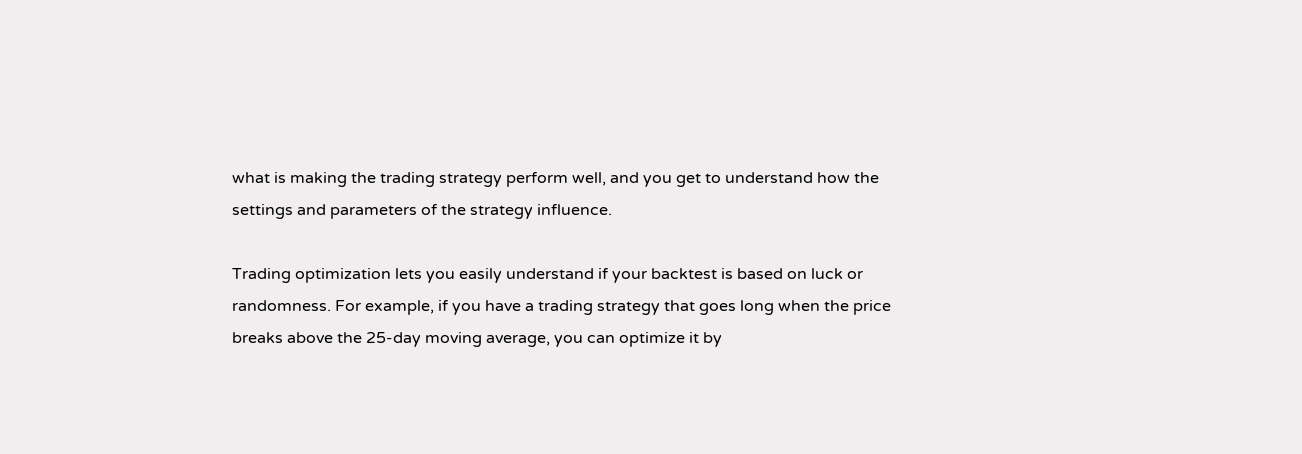what is making the trading strategy perform well, and you get to understand how the settings and parameters of the strategy influence.

Trading optimization lets you easily understand if your backtest is based on luck or randomness. For example, if you have a trading strategy that goes long when the price breaks above the 25-day moving average, you can optimize it by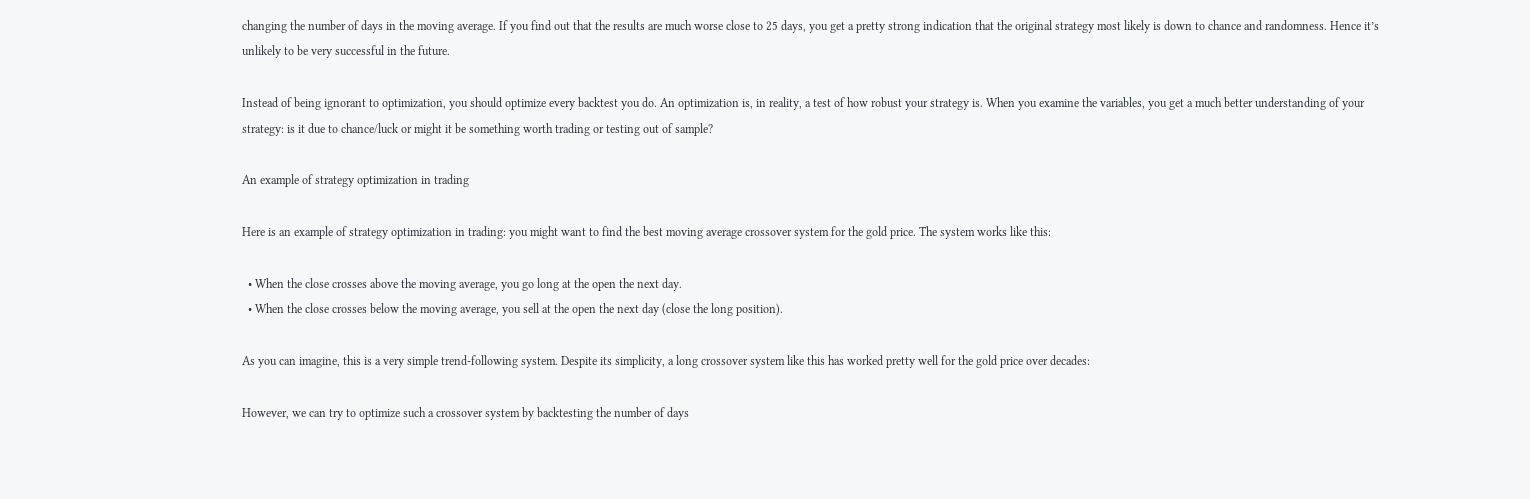changing the number of days in the moving average. If you find out that the results are much worse close to 25 days, you get a pretty strong indication that the original strategy most likely is down to chance and randomness. Hence it’s unlikely to be very successful in the future.

Instead of being ignorant to optimization, you should optimize every backtest you do. An optimization is, in reality, a test of how robust your strategy is. When you examine the variables, you get a much better understanding of your strategy: is it due to chance/luck or might it be something worth trading or testing out of sample?

An example of strategy optimization in trading

Here is an example of strategy optimization in trading: you might want to find the best moving average crossover system for the gold price. The system works like this:

  • When the close crosses above the moving average, you go long at the open the next day.
  • When the close crosses below the moving average, you sell at the open the next day (close the long position).

As you can imagine, this is a very simple trend-following system. Despite its simplicity, a long crossover system like this has worked pretty well for the gold price over decades:

However, we can try to optimize such a crossover system by backtesting the number of days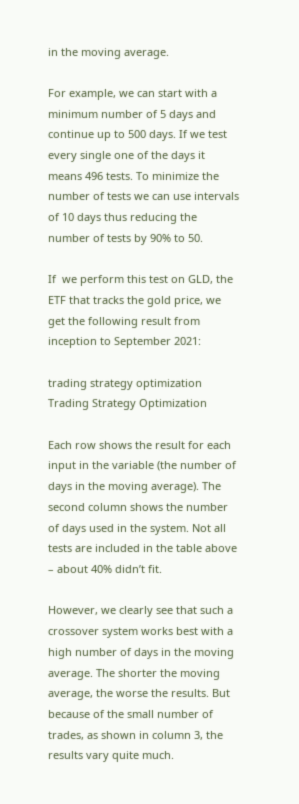in the moving average.

For example, we can start with a minimum number of 5 days and continue up to 500 days. If we test every single one of the days it means 496 tests. To minimize the number of tests we can use intervals of 10 days thus reducing the number of tests by 90% to 50.

If  we perform this test on GLD, the ETF that tracks the gold price, we get the following result from inception to September 2021:

trading strategy optimization
Trading Strategy Optimization

Each row shows the result for each input in the variable (the number of days in the moving average). The second column shows the number of days used in the system. Not all tests are included in the table above – about 40% didn’t fit.

However, we clearly see that such a crossover system works best with a high number of days in the moving average. The shorter the moving average, the worse the results. But because of the small number of trades, as shown in column 3, the results vary quite much.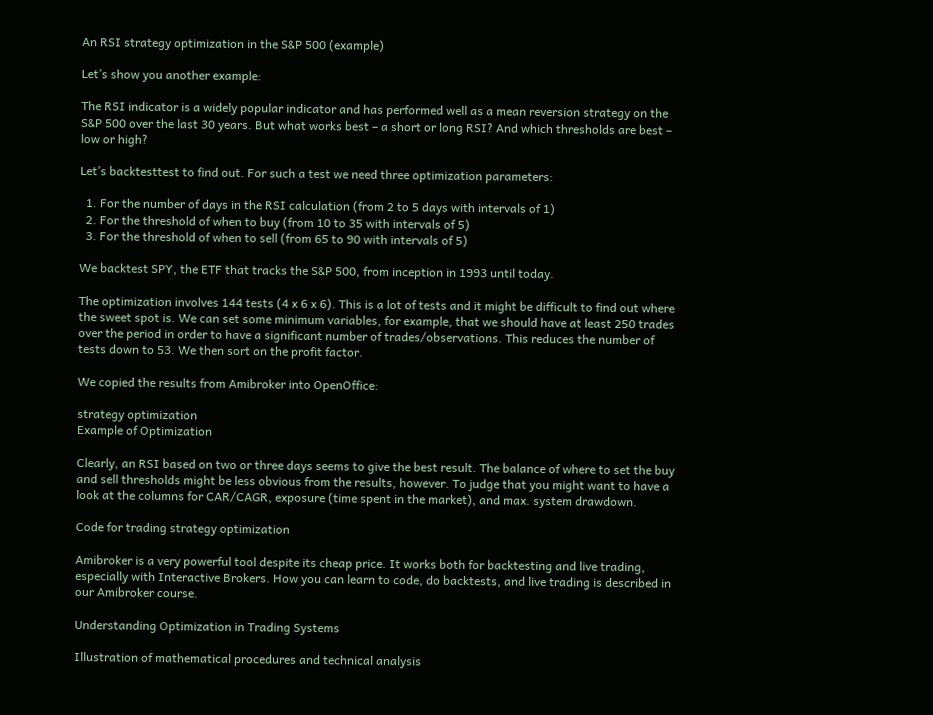An RSI strategy optimization in the S&P 500 (example)

Let’s show you another example:

The RSI indicator is a widely popular indicator and has performed well as a mean reversion strategy on the S&P 500 over the last 30 years. But what works best – a short or long RSI? And which thresholds are best – low or high?

Let’s backtesttest to find out. For such a test we need three optimization parameters:

  1. For the number of days in the RSI calculation (from 2 to 5 days with intervals of 1)
  2. For the threshold of when to buy (from 10 to 35 with intervals of 5)
  3. For the threshold of when to sell (from 65 to 90 with intervals of 5)

We backtest SPY, the ETF that tracks the S&P 500, from inception in 1993 until today.

The optimization involves 144 tests (4 x 6 x 6). This is a lot of tests and it might be difficult to find out where the sweet spot is. We can set some minimum variables, for example, that we should have at least 250 trades over the period in order to have a significant number of trades/observations. This reduces the number of tests down to 53. We then sort on the profit factor.

We copied the results from Amibroker into OpenOffice:

strategy optimization
Example of Optimization

Clearly, an RSI based on two or three days seems to give the best result. The balance of where to set the buy and sell thresholds might be less obvious from the results, however. To judge that you might want to have a look at the columns for CAR/CAGR, exposure (time spent in the market), and max. system drawdown.

Code for trading strategy optimization

Amibroker is a very powerful tool despite its cheap price. It works both for backtesting and live trading, especially with Interactive Brokers. How you can learn to code, do backtests, and live trading is described in our Amibroker course.

Understanding Optimization in Trading Systems

Illustration of mathematical procedures and technical analysis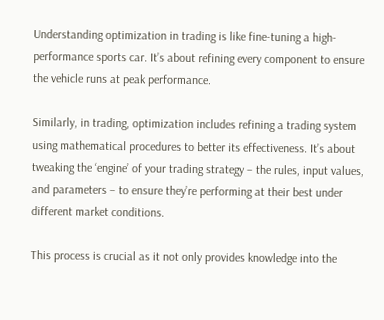Understanding optimization in trading is like fine-tuning a high-performance sports car. It’s about refining every component to ensure the vehicle runs at peak performance.

Similarly, in trading, optimization includes refining a trading system using mathematical procedures to better its effectiveness. It’s about tweaking the ‘engine’ of your trading strategy – the rules, input values, and parameters – to ensure they’re performing at their best under different market conditions.

This process is crucial as it not only provides knowledge into the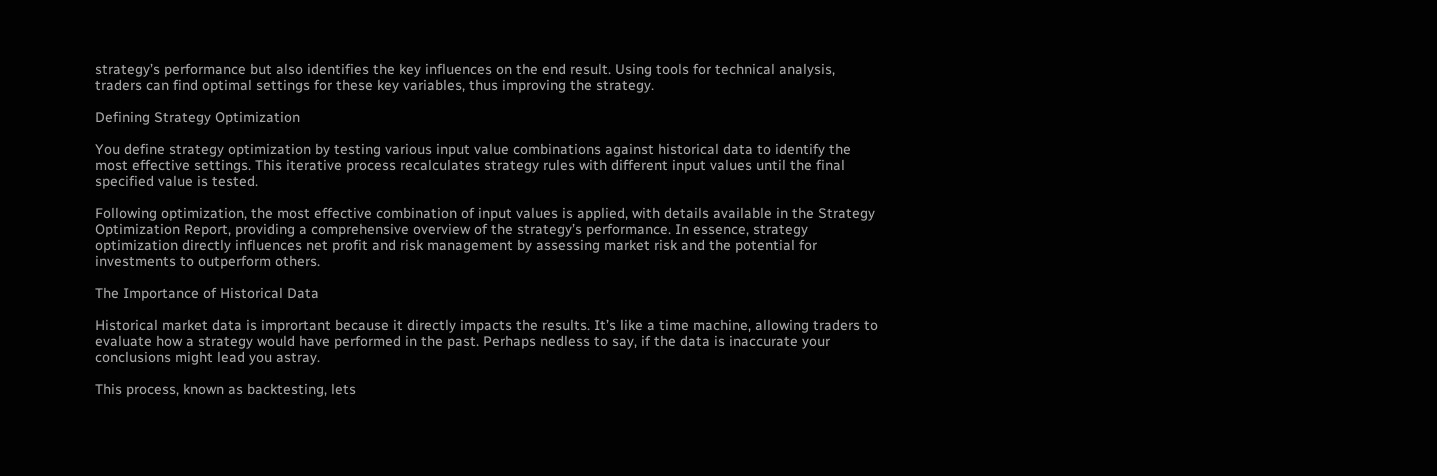strategy’s performance but also identifies the key influences on the end result. Using tools for technical analysis, traders can find optimal settings for these key variables, thus improving the strategy.

Defining Strategy Optimization

You define strategy optimization by testing various input value combinations against historical data to identify the most effective settings. This iterative process recalculates strategy rules with different input values until the final specified value is tested.

Following optimization, the most effective combination of input values is applied, with details available in the Strategy Optimization Report, providing a comprehensive overview of the strategy’s performance. In essence, strategy optimization directly influences net profit and risk management by assessing market risk and the potential for investments to outperform others.

The Importance of Historical Data

Historical market data is imprortant because it directly impacts the results. It’s like a time machine, allowing traders to evaluate how a strategy would have performed in the past. Perhaps nedless to say, if the data is inaccurate your conclusions might lead you astray.

This process, known as backtesting, lets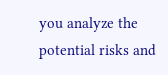you analyze the potential risks and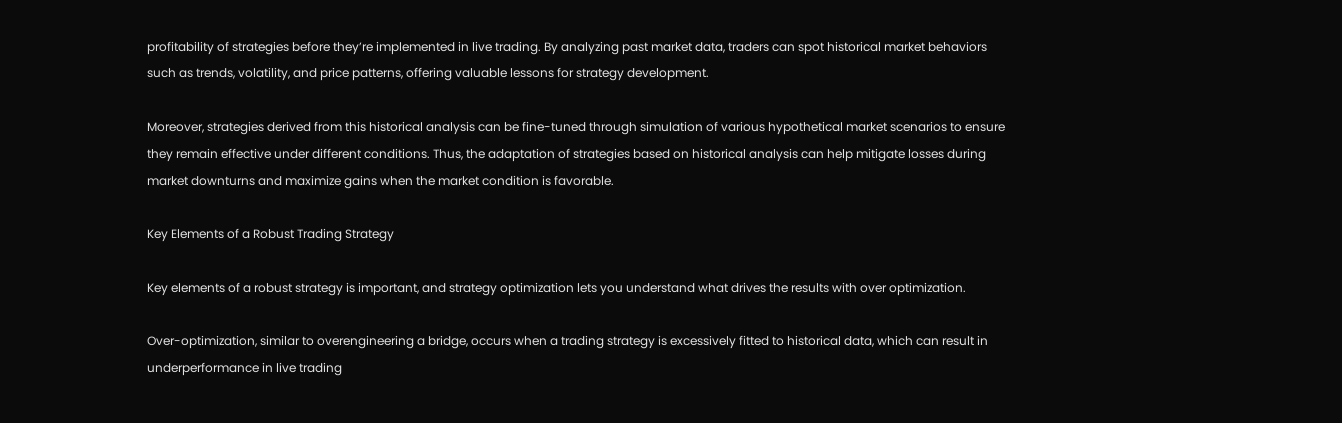profitability of strategies before they’re implemented in live trading. By analyzing past market data, traders can spot historical market behaviors such as trends, volatility, and price patterns, offering valuable lessons for strategy development.

Moreover, strategies derived from this historical analysis can be fine-tuned through simulation of various hypothetical market scenarios to ensure they remain effective under different conditions. Thus, the adaptation of strategies based on historical analysis can help mitigate losses during market downturns and maximize gains when the market condition is favorable.

Key Elements of a Robust Trading Strategy

Key elements of a robust strategy is important, and strategy optimization lets you understand what drives the results with over optimization.

Over-optimization, similar to overengineering a bridge, occurs when a trading strategy is excessively fitted to historical data, which can result in underperformance in live trading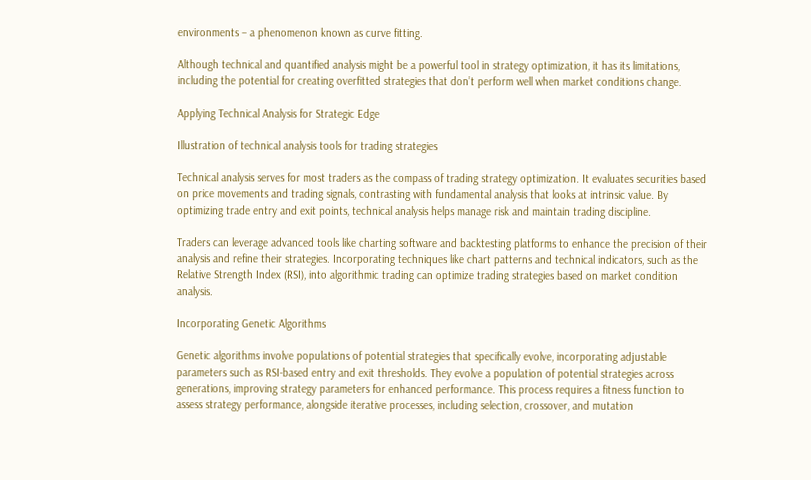environments – a phenomenon known as curve fitting.

Although technical and quantified analysis might be a powerful tool in strategy optimization, it has its limitations, including the potential for creating overfitted strategies that don’t perform well when market conditions change.

Applying Technical Analysis for Strategic Edge

Illustration of technical analysis tools for trading strategies

Technical analysis serves for most traders as the compass of trading strategy optimization. It evaluates securities based on price movements and trading signals, contrasting with fundamental analysis that looks at intrinsic value. By optimizing trade entry and exit points, technical analysis helps manage risk and maintain trading discipline.

Traders can leverage advanced tools like charting software and backtesting platforms to enhance the precision of their analysis and refine their strategies. Incorporating techniques like chart patterns and technical indicators, such as the Relative Strength Index (RSI), into algorithmic trading can optimize trading strategies based on market condition analysis.

Incorporating Genetic Algorithms

Genetic algorithms involve populations of potential strategies that specifically evolve, incorporating adjustable parameters such as RSI-based entry and exit thresholds. They evolve a population of potential strategies across generations, improving strategy parameters for enhanced performance. This process requires a fitness function to assess strategy performance, alongside iterative processes, including selection, crossover, and mutation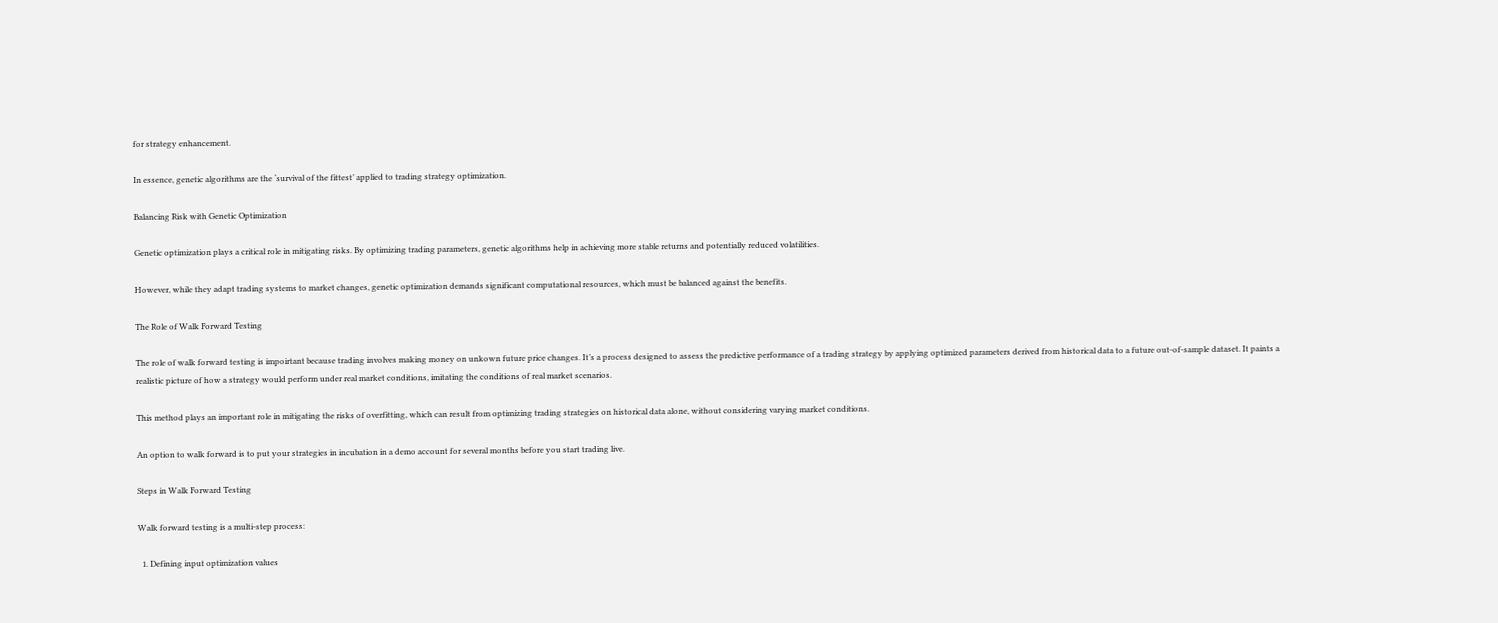for strategy enhancement.

In essence, genetic algorithms are the ‘survival of the fittest’ applied to trading strategy optimization.

Balancing Risk with Genetic Optimization

Genetic optimization plays a critical role in mitigating risks. By optimizing trading parameters, genetic algorithms help in achieving more stable returns and potentially reduced volatilities.

However, while they adapt trading systems to market changes, genetic optimization demands significant computational resources, which must be balanced against the benefits.

The Role of Walk Forward Testing

The role of walk forward testing is impoirtant because trading involves making money on unkown future price changes. It’s a process designed to assess the predictive performance of a trading strategy by applying optimized parameters derived from historical data to a future out-of-sample dataset. It paints a realistic picture of how a strategy would perform under real market conditions, imitating the conditions of real market scenarios.

This method plays an important role in mitigating the risks of overfitting, which can result from optimizing trading strategies on historical data alone, without considering varying market conditions.

An option to walk forward is to put your strategies in incubation in a demo account for several months before you start trading live.

Steps in Walk Forward Testing

Walk forward testing is a multi-step process:

  1. Defining input optimization values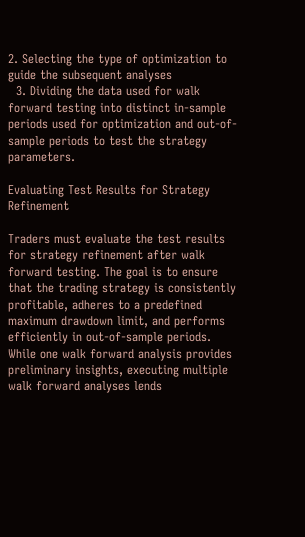2. Selecting the type of optimization to guide the subsequent analyses
  3. Dividing the data used for walk forward testing into distinct in-sample periods used for optimization and out-of-sample periods to test the strategy parameters.

Evaluating Test Results for Strategy Refinement

Traders must evaluate the test results for strategy refinement after walk forward testing. The goal is to ensure that the trading strategy is consistently profitable, adheres to a predefined maximum drawdown limit, and performs efficiently in out-of-sample periods. While one walk forward analysis provides preliminary insights, executing multiple walk forward analyses lends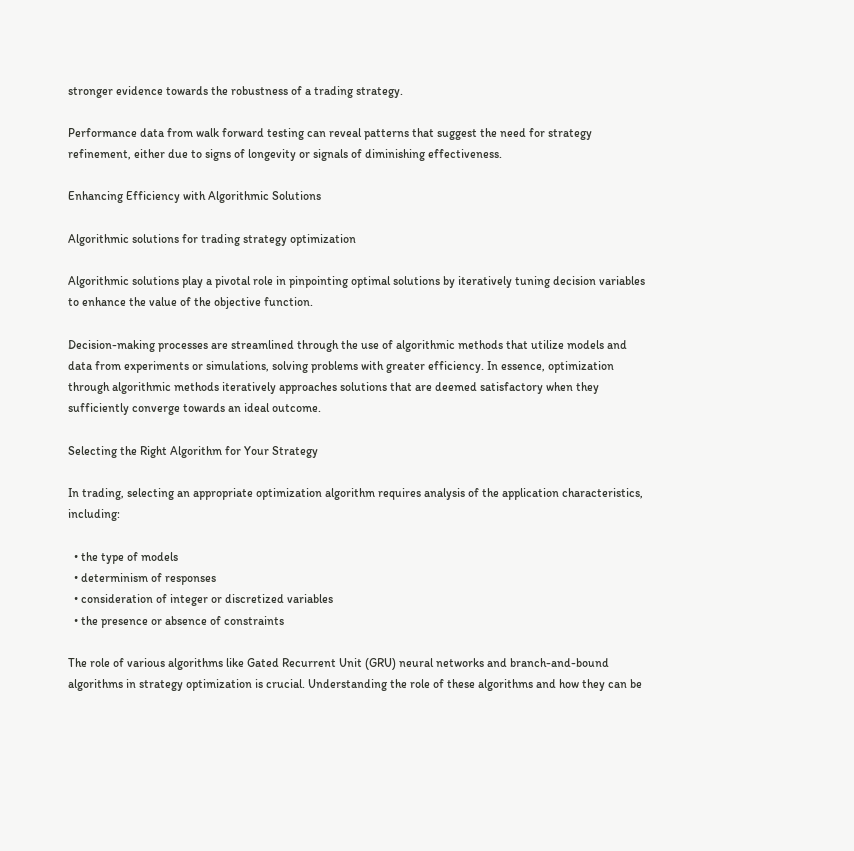stronger evidence towards the robustness of a trading strategy.

Performance data from walk forward testing can reveal patterns that suggest the need for strategy refinement, either due to signs of longevity or signals of diminishing effectiveness.

Enhancing Efficiency with Algorithmic Solutions

Algorithmic solutions for trading strategy optimization

Algorithmic solutions play a pivotal role in pinpointing optimal solutions by iteratively tuning decision variables to enhance the value of the objective function.

Decision-making processes are streamlined through the use of algorithmic methods that utilize models and data from experiments or simulations, solving problems with greater efficiency. In essence, optimization through algorithmic methods iteratively approaches solutions that are deemed satisfactory when they sufficiently converge towards an ideal outcome.

Selecting the Right Algorithm for Your Strategy

In trading, selecting an appropriate optimization algorithm requires analysis of the application characteristics, including:

  • the type of models
  • determinism of responses
  • consideration of integer or discretized variables
  • the presence or absence of constraints

The role of various algorithms like Gated Recurrent Unit (GRU) neural networks and branch-and-bound algorithms in strategy optimization is crucial. Understanding the role of these algorithms and how they can be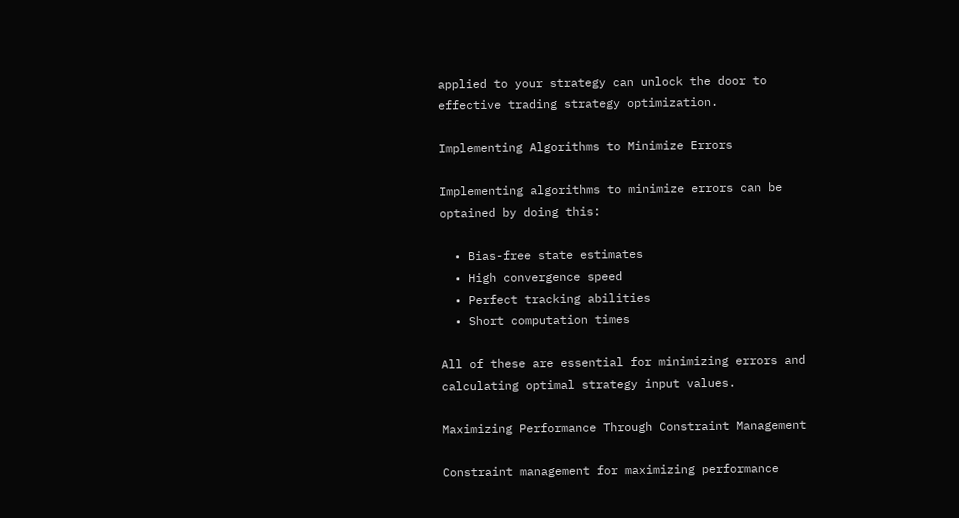applied to your strategy can unlock the door to effective trading strategy optimization.

Implementing Algorithms to Minimize Errors

Implementing algorithms to minimize errors can be optained by doing this:

  • Bias-free state estimates
  • High convergence speed
  • Perfect tracking abilities
  • Short computation times

All of these are essential for minimizing errors and calculating optimal strategy input values.

Maximizing Performance Through Constraint Management

Constraint management for maximizing performance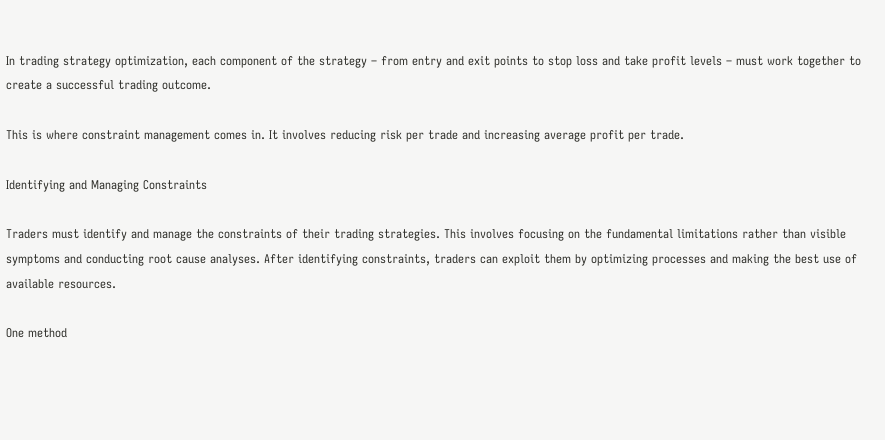In trading strategy optimization, each component of the strategy – from entry and exit points to stop loss and take profit levels – must work together to create a successful trading outcome.

This is where constraint management comes in. It involves reducing risk per trade and increasing average profit per trade.

Identifying and Managing Constraints

Traders must identify and manage the constraints of their trading strategies. This involves focusing on the fundamental limitations rather than visible symptoms and conducting root cause analyses. After identifying constraints, traders can exploit them by optimizing processes and making the best use of available resources.

One method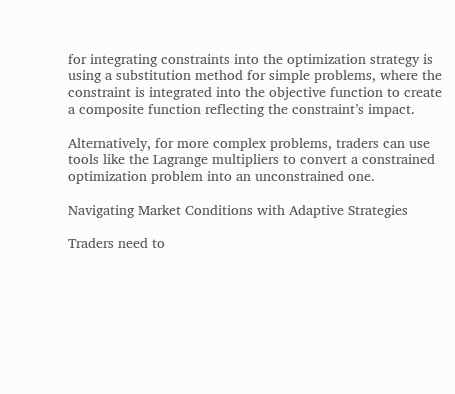for integrating constraints into the optimization strategy is using a substitution method for simple problems, where the constraint is integrated into the objective function to create a composite function reflecting the constraint’s impact.

Alternatively, for more complex problems, traders can use tools like the Lagrange multipliers to convert a constrained optimization problem into an unconstrained one.

Navigating Market Conditions with Adaptive Strategies

Traders need to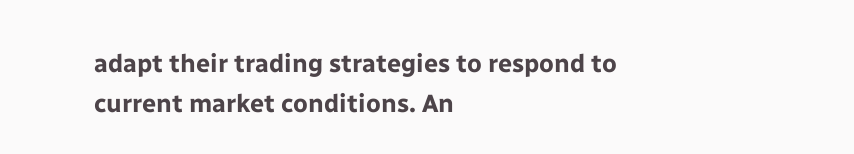adapt their trading strategies to respond to current market conditions. An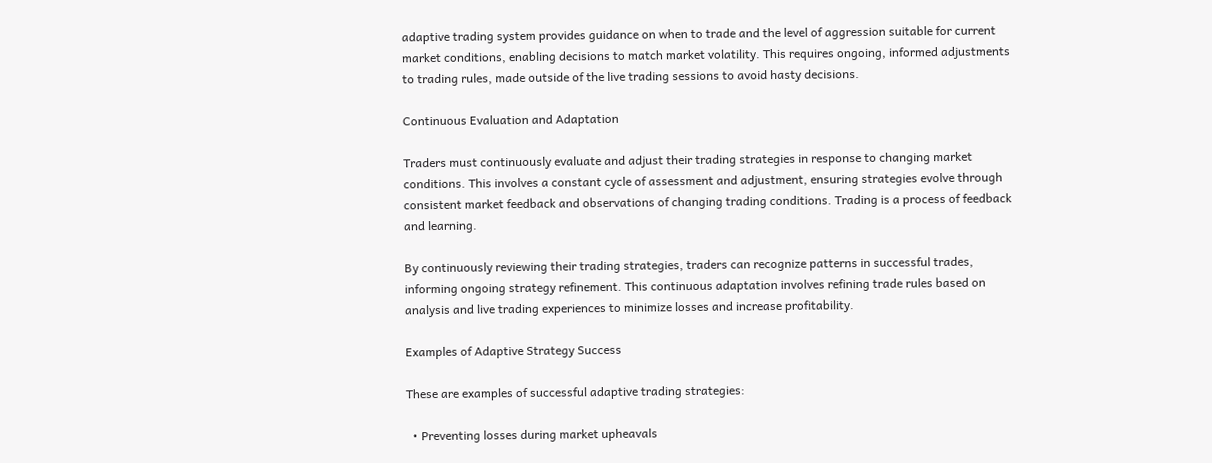adaptive trading system provides guidance on when to trade and the level of aggression suitable for current market conditions, enabling decisions to match market volatility. This requires ongoing, informed adjustments to trading rules, made outside of the live trading sessions to avoid hasty decisions.

Continuous Evaluation and Adaptation

Traders must continuously evaluate and adjust their trading strategies in response to changing market conditions. This involves a constant cycle of assessment and adjustment, ensuring strategies evolve through consistent market feedback and observations of changing trading conditions. Trading is a process of feedback and learning.

By continuously reviewing their trading strategies, traders can recognize patterns in successful trades, informing ongoing strategy refinement. This continuous adaptation involves refining trade rules based on analysis and live trading experiences to minimize losses and increase profitability.

Examples of Adaptive Strategy Success

These are examples of successful adaptive trading strategies:

  • Preventing losses during market upheavals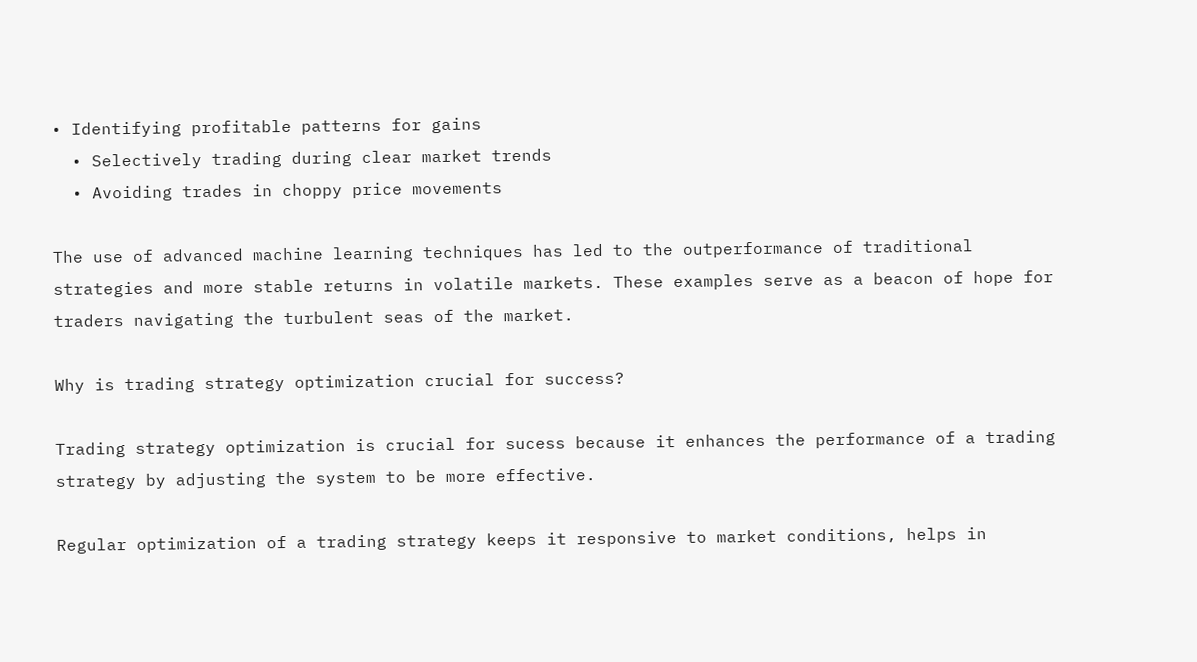• Identifying profitable patterns for gains
  • Selectively trading during clear market trends
  • Avoiding trades in choppy price movements

The use of advanced machine learning techniques has led to the outperformance of traditional strategies and more stable returns in volatile markets. These examples serve as a beacon of hope for traders navigating the turbulent seas of the market.

Why is trading strategy optimization crucial for success?

Trading strategy optimization is crucial for sucess because it enhances the performance of a trading strategy by adjusting the system to be more effective.

Regular optimization of a trading strategy keeps it responsive to market conditions, helps in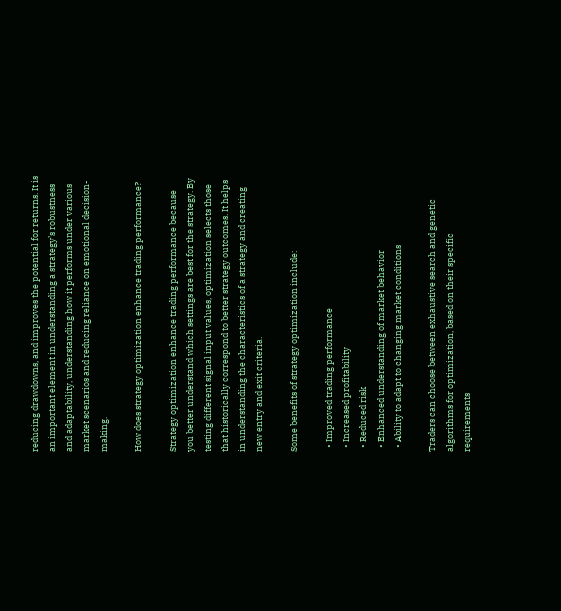reducing drawdowns, and improves the potential for returns. It is an important element in understanding a strategy’s robustness and adaptability, understanding how it performs under various market scenarios and reducing reliance on emotional decision-making.

How does strategy optimization enhance trading performance?

Strategy optimization enhance trading performance because you better understand which settings are best for the strategy. By testing different signal input values, optimization selects those that historically correspond to better strategy outcomes. It helps in understanding the characteristics of a strategy and creating new entry and exit criteria.

Some benefits of strategy optimization include:

  • Improved trading performance
  • Increased profitability
  • Reduced risk
  • Enhanced understanding of market behavior
  • Ability to adapt to changing market conditions

Traders can choose between exhaustive search and genetic algorithms for optimization, based on their specific requirements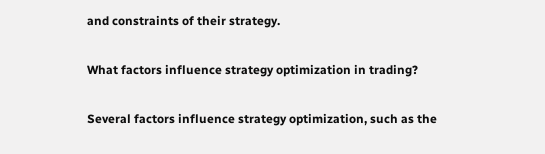and constraints of their strategy.

What factors influence strategy optimization in trading?

Several factors influence strategy optimization, such as the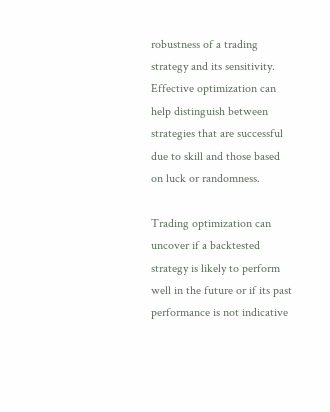robustness of a trading strategy and its sensitivity. Effective optimization can help distinguish between strategies that are successful due to skill and those based on luck or randomness.

Trading optimization can uncover if a backtested strategy is likely to perform well in the future or if its past performance is not indicative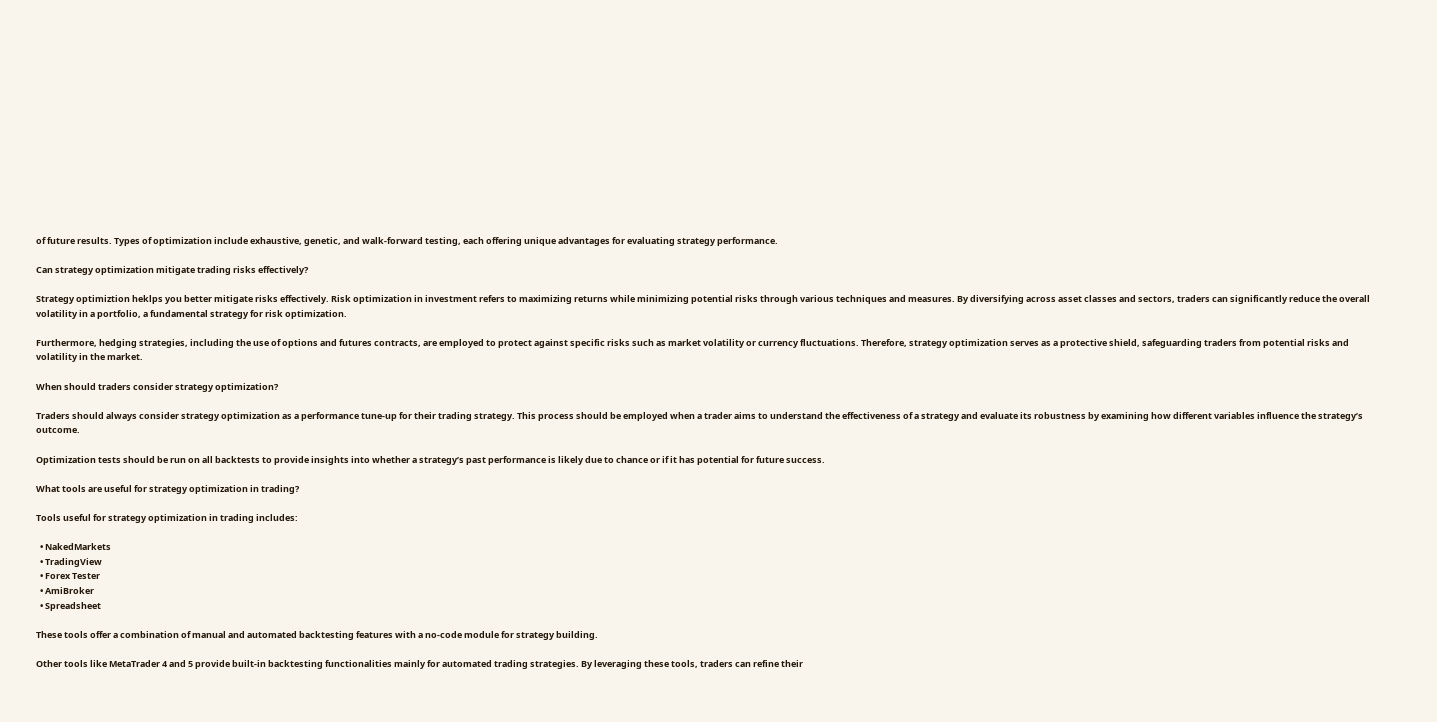of future results. Types of optimization include exhaustive, genetic, and walk-forward testing, each offering unique advantages for evaluating strategy performance.

Can strategy optimization mitigate trading risks effectively?

Strategy optimiztion heklps you better mitigate risks effectively. Risk optimization in investment refers to maximizing returns while minimizing potential risks through various techniques and measures. By diversifying across asset classes and sectors, traders can significantly reduce the overall volatility in a portfolio, a fundamental strategy for risk optimization.

Furthermore, hedging strategies, including the use of options and futures contracts, are employed to protect against specific risks such as market volatility or currency fluctuations. Therefore, strategy optimization serves as a protective shield, safeguarding traders from potential risks and volatility in the market.

When should traders consider strategy optimization?

Traders should always consider strategy optimization as a performance tune-up for their trading strategy. This process should be employed when a trader aims to understand the effectiveness of a strategy and evaluate its robustness by examining how different variables influence the strategy’s outcome.

Optimization tests should be run on all backtests to provide insights into whether a strategy’s past performance is likely due to chance or if it has potential for future success.

What tools are useful for strategy optimization in trading?

Tools useful for strategy optimization in trading includes:

  • NakedMarkets
  • TradingView
  • Forex Tester
  • AmiBroker
  • Spreadsheet

These tools offer a combination of manual and automated backtesting features with a no-code module for strategy building.

Other tools like MetaTrader 4 and 5 provide built-in backtesting functionalities mainly for automated trading strategies. By leveraging these tools, traders can refine their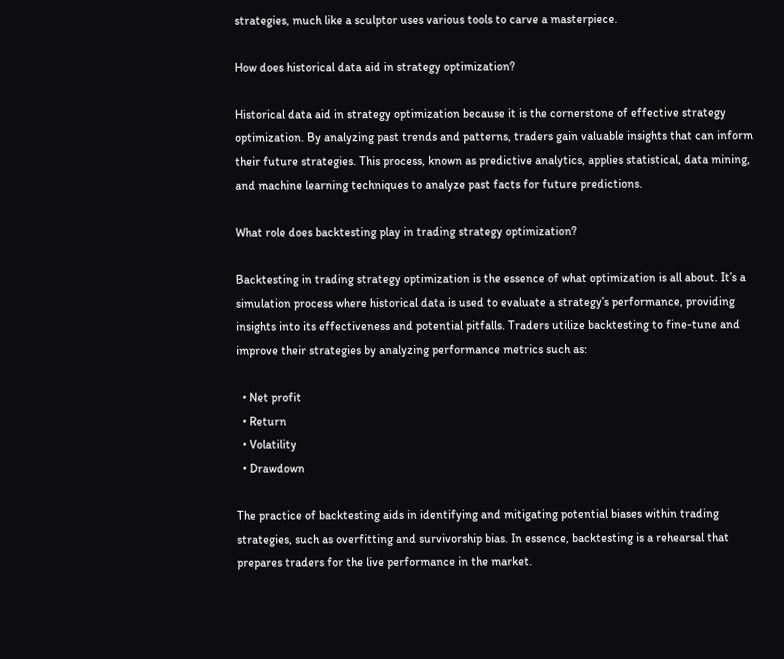strategies, much like a sculptor uses various tools to carve a masterpiece.

How does historical data aid in strategy optimization?

Historical data aid in strategy optimization because it is the cornerstone of effective strategy optimization. By analyzing past trends and patterns, traders gain valuable insights that can inform their future strategies. This process, known as predictive analytics, applies statistical, data mining, and machine learning techniques to analyze past facts for future predictions.

What role does backtesting play in trading strategy optimization?

Backtesting in trading strategy optimization is the essence of what optimization is all about. It’s a simulation process where historical data is used to evaluate a strategy’s performance, providing insights into its effectiveness and potential pitfalls. Traders utilize backtesting to fine-tune and improve their strategies by analyzing performance metrics such as:

  • Net profit
  • Return
  • Volatility
  • Drawdown

The practice of backtesting aids in identifying and mitigating potential biases within trading strategies, such as overfitting and survivorship bias. In essence, backtesting is a rehearsal that prepares traders for the live performance in the market.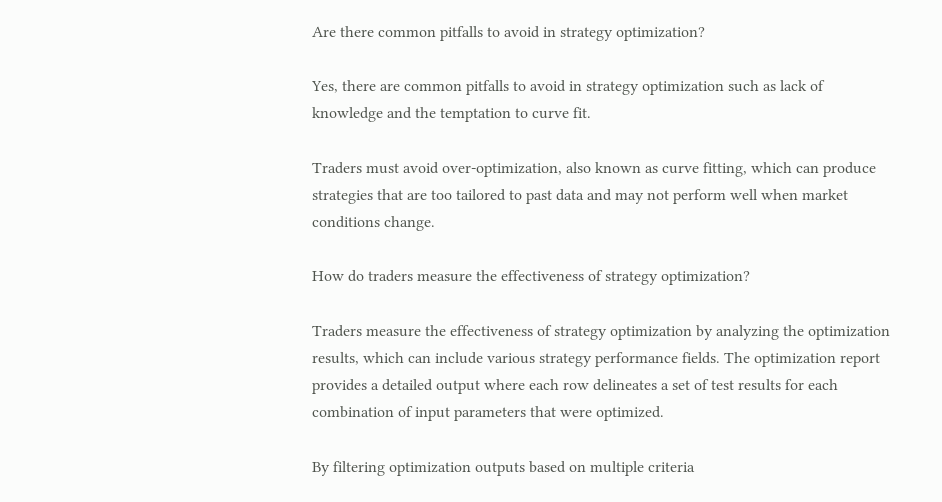Are there common pitfalls to avoid in strategy optimization?

Yes, there are common pitfalls to avoid in strategy optimization such as lack of knowledge and the temptation to curve fit.

Traders must avoid over-optimization, also known as curve fitting, which can produce strategies that are too tailored to past data and may not perform well when market conditions change.

How do traders measure the effectiveness of strategy optimization?

Traders measure the effectiveness of strategy optimization by analyzing the optimization results, which can include various strategy performance fields. The optimization report provides a detailed output where each row delineates a set of test results for each combination of input parameters that were optimized.

By filtering optimization outputs based on multiple criteria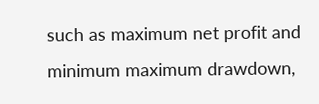such as maximum net profit and minimum maximum drawdown,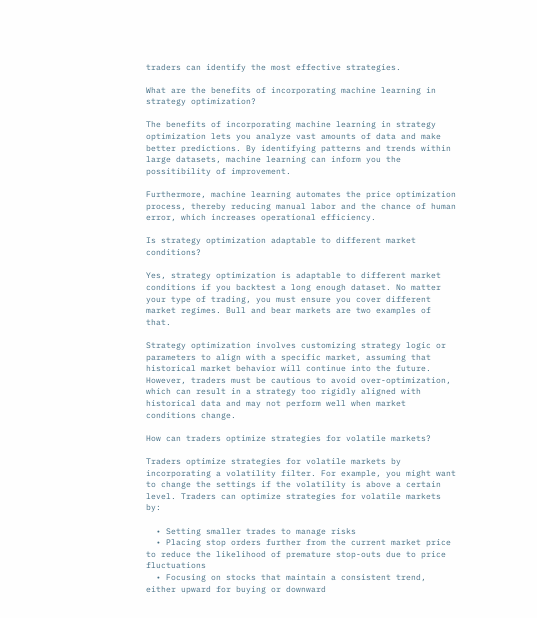traders can identify the most effective strategies.

What are the benefits of incorporating machine learning in strategy optimization?

The benefits of incorporating machine learning in strategy optimization lets you analyze vast amounts of data and make better predictions. By identifying patterns and trends within large datasets, machine learning can inform you the possitibility of improvement.

Furthermore, machine learning automates the price optimization process, thereby reducing manual labor and the chance of human error, which increases operational efficiency.

Is strategy optimization adaptable to different market conditions?

Yes, strategy optimization is adaptable to different market conditions if you backtest a long enough dataset. No matter your type of trading, you must ensure you cover different market regimes. Bull and bear markets are two examples of that.

Strategy optimization involves customizing strategy logic or parameters to align with a specific market, assuming that historical market behavior will continue into the future. However, traders must be cautious to avoid over-optimization, which can result in a strategy too rigidly aligned with historical data and may not perform well when market conditions change.

How can traders optimize strategies for volatile markets?

Traders optimize strategies for volatile markets by incorporating a volatility filter. For example, you might want to change the settings if the volatility is above a certain level. Traders can optimize strategies for volatile markets by:

  • Setting smaller trades to manage risks
  • Placing stop orders further from the current market price to reduce the likelihood of premature stop-outs due to price fluctuations
  • Focusing on stocks that maintain a consistent trend, either upward for buying or downward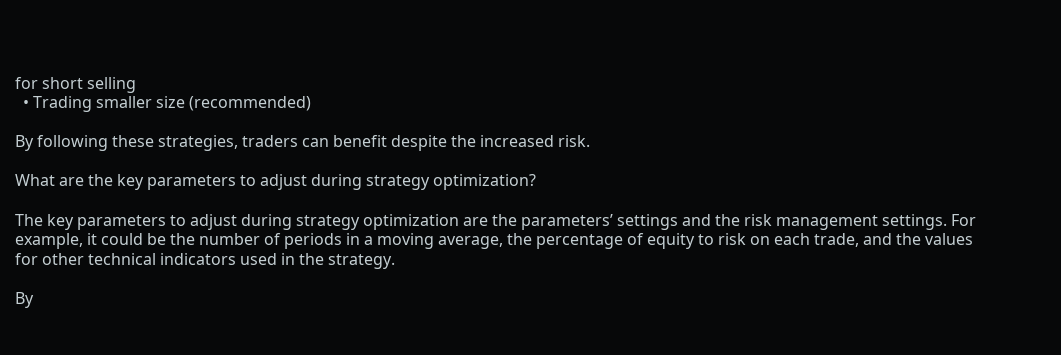for short selling
  • Trading smaller size (recommended)

By following these strategies, traders can benefit despite the increased risk.

What are the key parameters to adjust during strategy optimization?

The key parameters to adjust during strategy optimization are the parameters’ settings and the risk management settings. For example, it could be the number of periods in a moving average, the percentage of equity to risk on each trade, and the values for other technical indicators used in the strategy.

By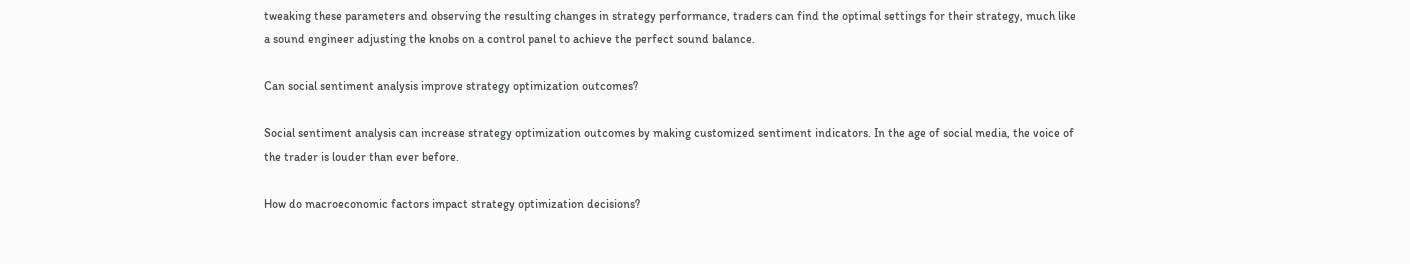tweaking these parameters and observing the resulting changes in strategy performance, traders can find the optimal settings for their strategy, much like a sound engineer adjusting the knobs on a control panel to achieve the perfect sound balance.

Can social sentiment analysis improve strategy optimization outcomes?

Social sentiment analysis can increase strategy optimization outcomes by making customized sentiment indicators. In the age of social media, the voice of the trader is louder than ever before.

How do macroeconomic factors impact strategy optimization decisions?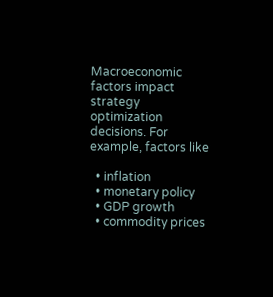Macroeconomic factors impact strategy optimization decisions. For example, factors like

  • inflation
  • monetary policy
  • GDP growth
  • commodity prices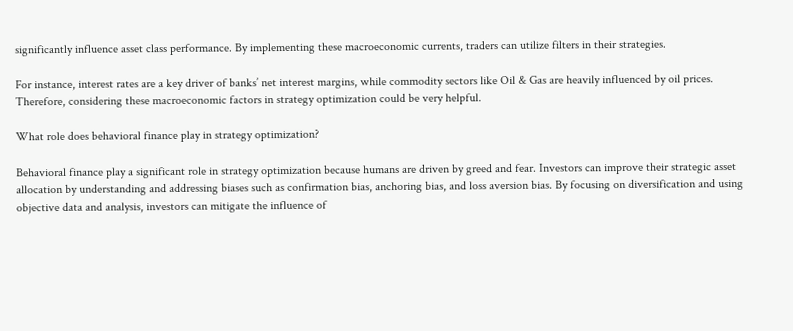significantly influence asset class performance. By implementing these macroeconomic currents, traders can utilize filters in their strategies.

For instance, interest rates are a key driver of banks’ net interest margins, while commodity sectors like Oil & Gas are heavily influenced by oil prices. Therefore, considering these macroeconomic factors in strategy optimization could be very helpful.

What role does behavioral finance play in strategy optimization?

Behavioral finance play a significant role in strategy optimization because humans are driven by greed and fear. Investors can improve their strategic asset allocation by understanding and addressing biases such as confirmation bias, anchoring bias, and loss aversion bias. By focusing on diversification and using objective data and analysis, investors can mitigate the influence of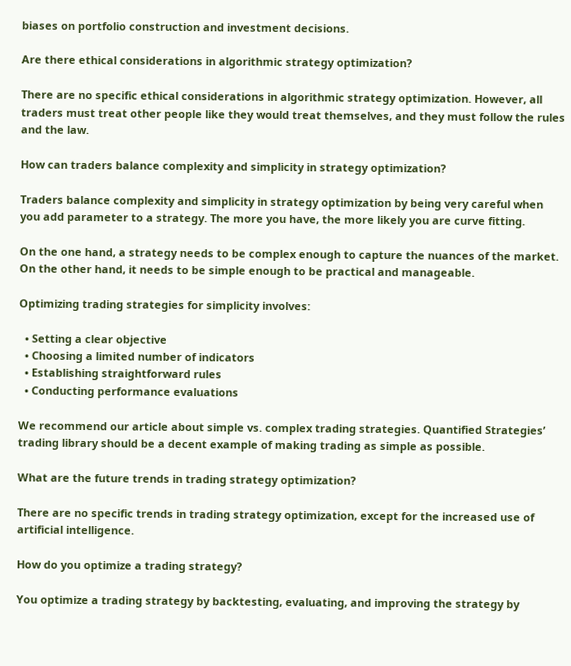biases on portfolio construction and investment decisions.

Are there ethical considerations in algorithmic strategy optimization?

There are no specific ethical considerations in algorithmic strategy optimization. However, all traders must treat other people like they would treat themselves, and they must follow the rules and the law.

How can traders balance complexity and simplicity in strategy optimization?

Traders balance complexity and simplicity in strategy optimization by being very careful when you add parameter to a strategy. The more you have, the more likely you are curve fitting.

On the one hand, a strategy needs to be complex enough to capture the nuances of the market. On the other hand, it needs to be simple enough to be practical and manageable.

Optimizing trading strategies for simplicity involves:

  • Setting a clear objective
  • Choosing a limited number of indicators
  • Establishing straightforward rules
  • Conducting performance evaluations

We recommend our article about simple vs. complex trading strategies. Quantified Strategies’ trading library should be a decent example of making trading as simple as possible.

What are the future trends in trading strategy optimization?

There are no specific trends in trading strategy optimization, except for the increased use of artificial intelligence.

How do you optimize a trading strategy?

You optimize a trading strategy by backtesting, evaluating, and improving the strategy by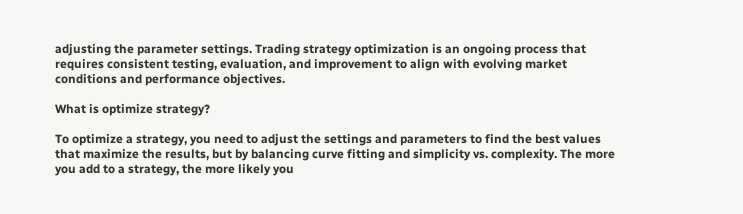adjusting the parameter settings. Trading strategy optimization is an ongoing process that requires consistent testing, evaluation, and improvement to align with evolving market conditions and performance objectives.

What is optimize strategy?

To optimize a strategy, you need to adjust the settings and parameters to find the best values that maximize the results, but by balancing curve fitting and simplicity vs. complexity. The more you add to a strategy, the more likely you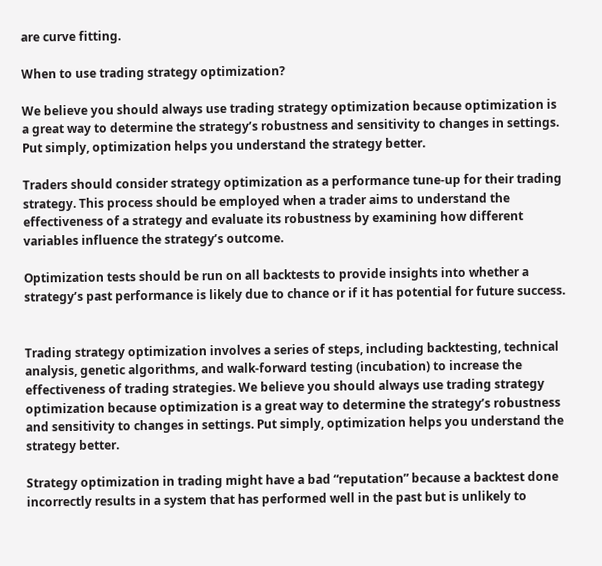are curve fitting.

When to use trading strategy optimization?

We believe you should always use trading strategy optimization because optimization is a great way to determine the strategy’s robustness and sensitivity to changes in settings. Put simply, optimization helps you understand the strategy better.

Traders should consider strategy optimization as a performance tune-up for their trading strategy. This process should be employed when a trader aims to understand the effectiveness of a strategy and evaluate its robustness by examining how different variables influence the strategy’s outcome.

Optimization tests should be run on all backtests to provide insights into whether a strategy’s past performance is likely due to chance or if it has potential for future success.


Trading strategy optimization involves a series of steps, including backtesting, technical analysis, genetic algorithms, and walk-forward testing (incubation) to increase the effectiveness of trading strategies. We believe you should always use trading strategy optimization because optimization is a great way to determine the strategy’s robustness and sensitivity to changes in settings. Put simply, optimization helps you understand the strategy better.

Strategy optimization in trading might have a bad “reputation” because a backtest done incorrectly results in a system that has performed well in the past but is unlikely to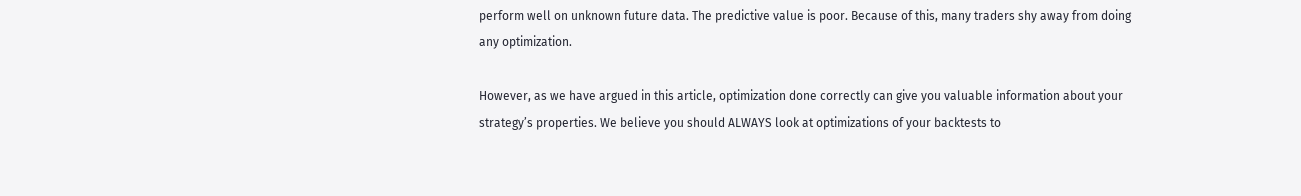perform well on unknown future data. The predictive value is poor. Because of this, many traders shy away from doing any optimization.

However, as we have argued in this article, optimization done correctly can give you valuable information about your strategy’s properties. We believe you should ALWAYS look at optimizations of your backtests to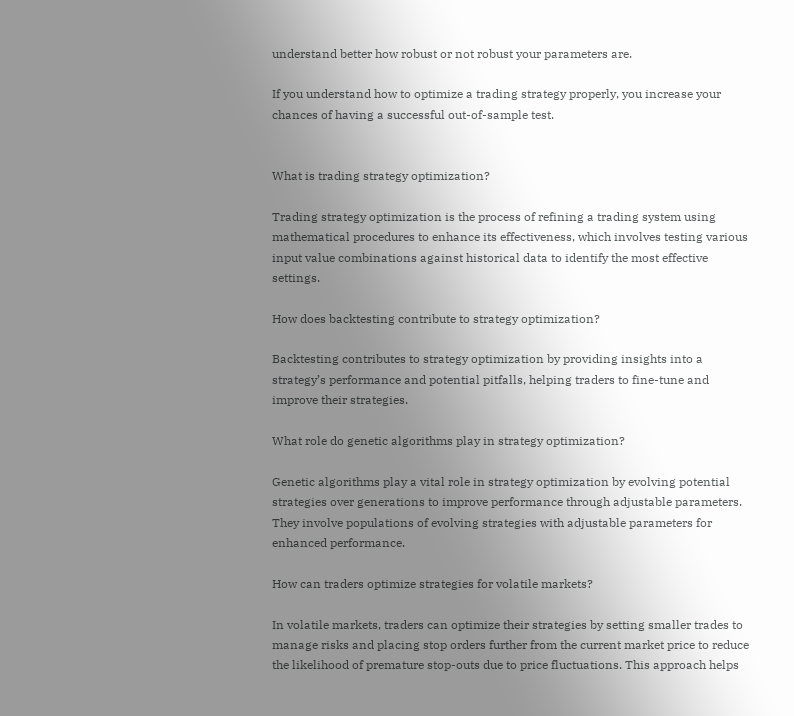understand better how robust or not robust your parameters are.

If you understand how to optimize a trading strategy properly, you increase your chances of having a successful out-of-sample test.


What is trading strategy optimization?

Trading strategy optimization is the process of refining a trading system using mathematical procedures to enhance its effectiveness, which involves testing various input value combinations against historical data to identify the most effective settings.

How does backtesting contribute to strategy optimization?

Backtesting contributes to strategy optimization by providing insights into a strategy’s performance and potential pitfalls, helping traders to fine-tune and improve their strategies.

What role do genetic algorithms play in strategy optimization?

Genetic algorithms play a vital role in strategy optimization by evolving potential strategies over generations to improve performance through adjustable parameters. They involve populations of evolving strategies with adjustable parameters for enhanced performance.

How can traders optimize strategies for volatile markets?

In volatile markets, traders can optimize their strategies by setting smaller trades to manage risks and placing stop orders further from the current market price to reduce the likelihood of premature stop-outs due to price fluctuations. This approach helps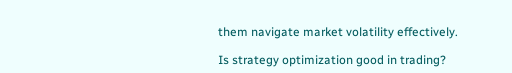them navigate market volatility effectively.

Is strategy optimization good in trading?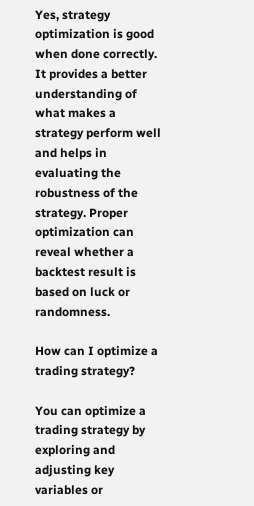Yes, strategy optimization is good when done correctly. It provides a better understanding of what makes a strategy perform well and helps in evaluating the robustness of the strategy. Proper optimization can reveal whether a backtest result is based on luck or randomness.

How can I optimize a trading strategy?

You can optimize a trading strategy by exploring and adjusting key variables or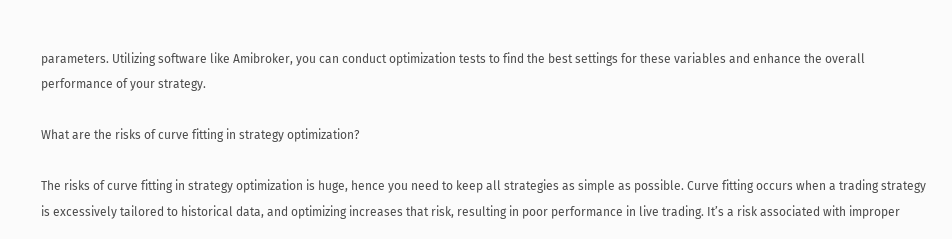parameters. Utilizing software like Amibroker, you can conduct optimization tests to find the best settings for these variables and enhance the overall performance of your strategy.

What are the risks of curve fitting in strategy optimization?

The risks of curve fitting in strategy optimization is huge, hence you need to keep all strategies as simple as possible. Curve fitting occurs when a trading strategy is excessively tailored to historical data, and optimizing increases that risk, resulting in poor performance in live trading. It’s a risk associated with improper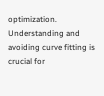optimization. Understanding and avoiding curve fitting is crucial for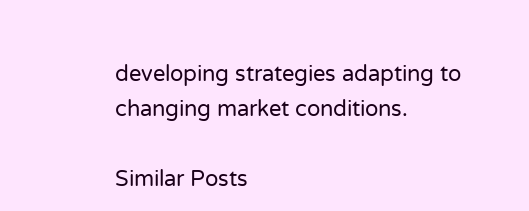developing strategies adapting to changing market conditions.

Similar Posts